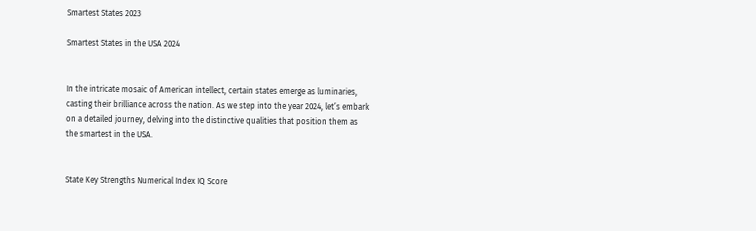Smartest States 2023

Smartest States in the USA 2024


In the intricate mosaic of American intellect, certain states emerge as luminaries, casting their brilliance across the nation. As we step into the year 2024, let’s embark on a detailed journey, delving into the distinctive qualities that position them as the smartest in the USA.


State Key Strengths Numerical Index IQ Score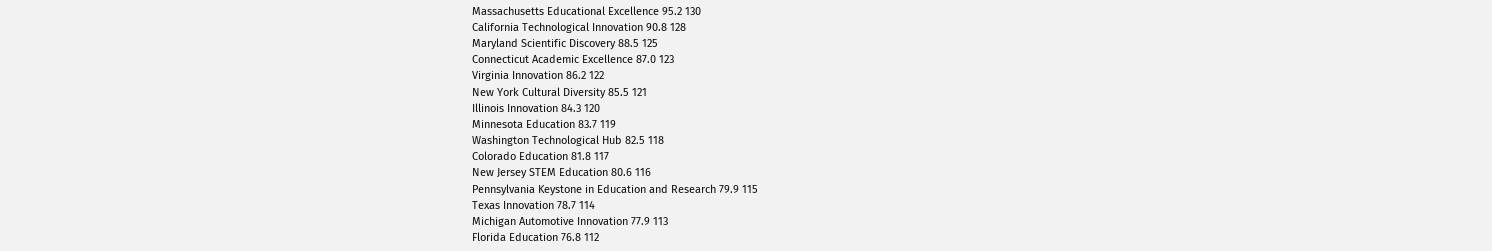Massachusetts Educational Excellence 95.2 130
California Technological Innovation 90.8 128
Maryland Scientific Discovery 88.5 125
Connecticut Academic Excellence 87.0 123
Virginia Innovation 86.2 122
New York Cultural Diversity 85.5 121
Illinois Innovation 84.3 120
Minnesota Education 83.7 119
Washington Technological Hub 82.5 118
Colorado Education 81.8 117
New Jersey STEM Education 80.6 116
Pennsylvania Keystone in Education and Research 79.9 115
Texas Innovation 78.7 114
Michigan Automotive Innovation 77.9 113
Florida Education 76.8 112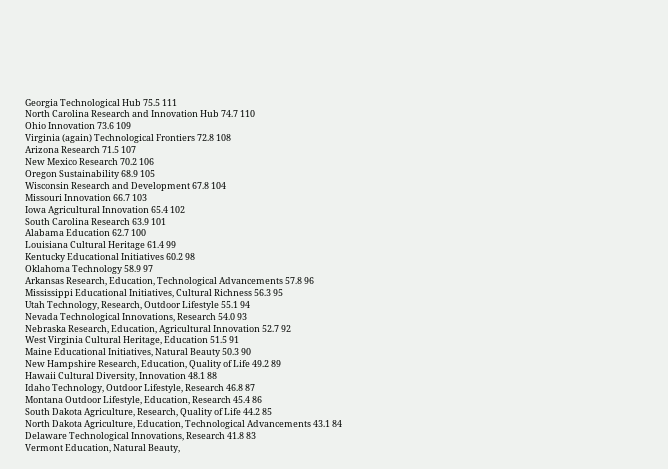Georgia Technological Hub 75.5 111
North Carolina Research and Innovation Hub 74.7 110
Ohio Innovation 73.6 109
Virginia (again) Technological Frontiers 72.8 108
Arizona Research 71.5 107
New Mexico Research 70.2 106
Oregon Sustainability 68.9 105
Wisconsin Research and Development 67.8 104
Missouri Innovation 66.7 103
Iowa Agricultural Innovation 65.4 102
South Carolina Research 63.9 101
Alabama Education 62.7 100
Louisiana Cultural Heritage 61.4 99
Kentucky Educational Initiatives 60.2 98
Oklahoma Technology 58.9 97
Arkansas Research, Education, Technological Advancements 57.8 96
Mississippi Educational Initiatives, Cultural Richness 56.3 95
Utah Technology, Research, Outdoor Lifestyle 55.1 94
Nevada Technological Innovations, Research 54.0 93
Nebraska Research, Education, Agricultural Innovation 52.7 92
West Virginia Cultural Heritage, Education 51.5 91
Maine Educational Initiatives, Natural Beauty 50.3 90
New Hampshire Research, Education, Quality of Life 49.2 89
Hawaii Cultural Diversity, Innovation 48.1 88
Idaho Technology, Outdoor Lifestyle, Research 46.8 87
Montana Outdoor Lifestyle, Education, Research 45.4 86
South Dakota Agriculture, Research, Quality of Life 44.2 85
North Dakota Agriculture, Education, Technological Advancements 43.1 84
Delaware Technological Innovations, Research 41.8 83
Vermont Education, Natural Beauty,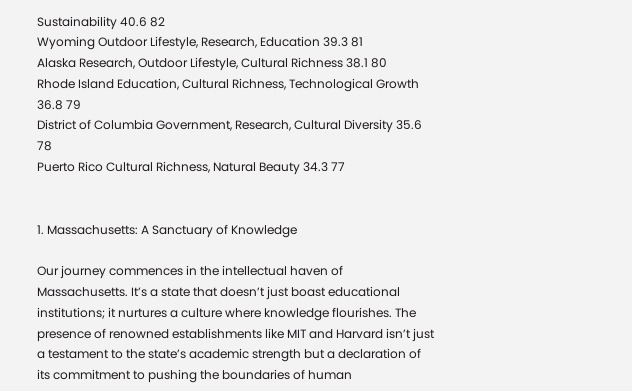Sustainability 40.6 82
Wyoming Outdoor Lifestyle, Research, Education 39.3 81
Alaska Research, Outdoor Lifestyle, Cultural Richness 38.1 80
Rhode Island Education, Cultural Richness, Technological Growth 36.8 79
District of Columbia Government, Research, Cultural Diversity 35.6 78
Puerto Rico Cultural Richness, Natural Beauty 34.3 77


1. Massachusetts: A Sanctuary of Knowledge

Our journey commences in the intellectual haven of Massachusetts. It’s a state that doesn’t just boast educational institutions; it nurtures a culture where knowledge flourishes. The presence of renowned establishments like MIT and Harvard isn’t just a testament to the state’s academic strength but a declaration of its commitment to pushing the boundaries of human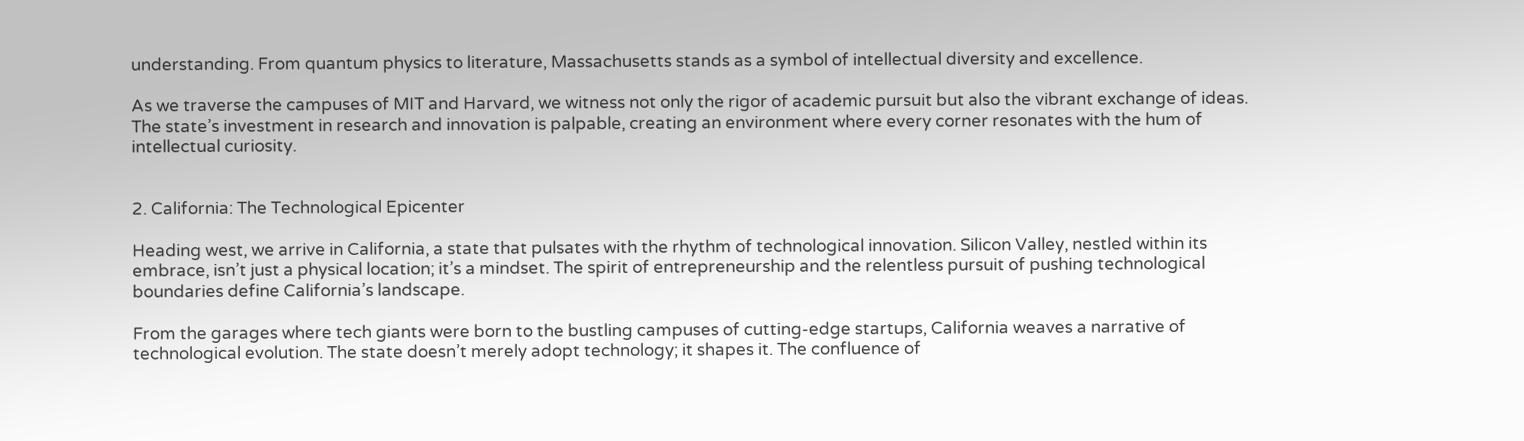understanding. From quantum physics to literature, Massachusetts stands as a symbol of intellectual diversity and excellence.

As we traverse the campuses of MIT and Harvard, we witness not only the rigor of academic pursuit but also the vibrant exchange of ideas. The state’s investment in research and innovation is palpable, creating an environment where every corner resonates with the hum of intellectual curiosity.


2. California: The Technological Epicenter

Heading west, we arrive in California, a state that pulsates with the rhythm of technological innovation. Silicon Valley, nestled within its embrace, isn’t just a physical location; it’s a mindset. The spirit of entrepreneurship and the relentless pursuit of pushing technological boundaries define California’s landscape.

From the garages where tech giants were born to the bustling campuses of cutting-edge startups, California weaves a narrative of technological evolution. The state doesn’t merely adopt technology; it shapes it. The confluence of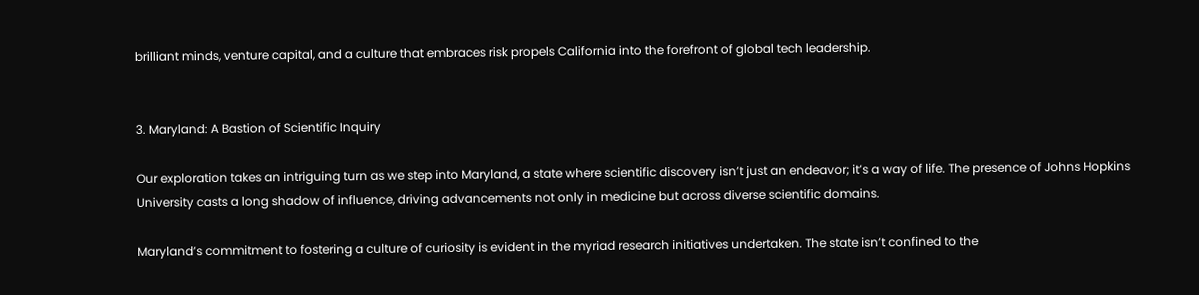brilliant minds, venture capital, and a culture that embraces risk propels California into the forefront of global tech leadership.


3. Maryland: A Bastion of Scientific Inquiry

Our exploration takes an intriguing turn as we step into Maryland, a state where scientific discovery isn’t just an endeavor; it’s a way of life. The presence of Johns Hopkins University casts a long shadow of influence, driving advancements not only in medicine but across diverse scientific domains.

Maryland’s commitment to fostering a culture of curiosity is evident in the myriad research initiatives undertaken. The state isn’t confined to the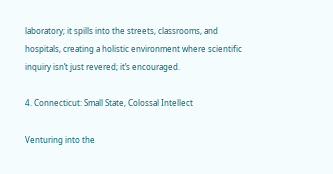laboratory; it spills into the streets, classrooms, and hospitals, creating a holistic environment where scientific inquiry isn’t just revered; it’s encouraged.

4. Connecticut: Small State, Colossal Intellect

Venturing into the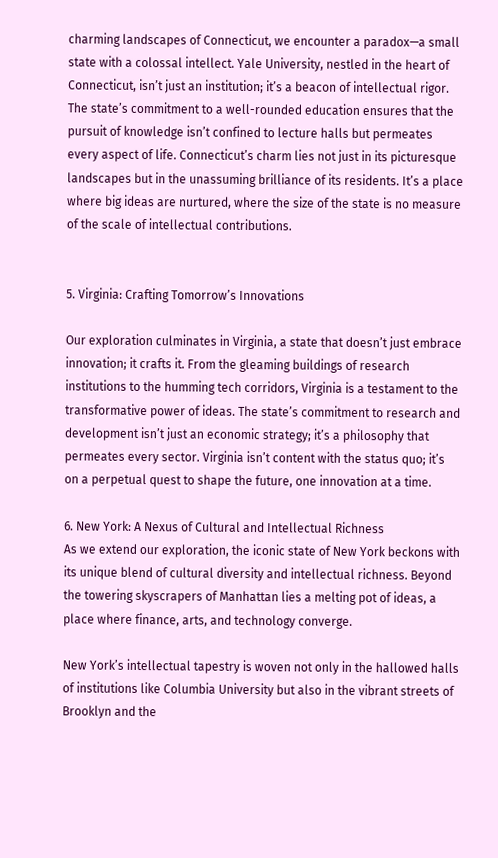charming landscapes of Connecticut, we encounter a paradox—a small state with a colossal intellect. Yale University, nestled in the heart of Connecticut, isn’t just an institution; it’s a beacon of intellectual rigor. The state’s commitment to a well-rounded education ensures that the pursuit of knowledge isn’t confined to lecture halls but permeates every aspect of life. Connecticut’s charm lies not just in its picturesque landscapes but in the unassuming brilliance of its residents. It’s a place where big ideas are nurtured, where the size of the state is no measure of the scale of intellectual contributions.


5. Virginia: Crafting Tomorrow’s Innovations

Our exploration culminates in Virginia, a state that doesn’t just embrace innovation; it crafts it. From the gleaming buildings of research institutions to the humming tech corridors, Virginia is a testament to the transformative power of ideas. The state’s commitment to research and development isn’t just an economic strategy; it’s a philosophy that permeates every sector. Virginia isn’t content with the status quo; it’s on a perpetual quest to shape the future, one innovation at a time.

6. New York: A Nexus of Cultural and Intellectual Richness
As we extend our exploration, the iconic state of New York beckons with its unique blend of cultural diversity and intellectual richness. Beyond the towering skyscrapers of Manhattan lies a melting pot of ideas, a place where finance, arts, and technology converge.

New York’s intellectual tapestry is woven not only in the hallowed halls of institutions like Columbia University but also in the vibrant streets of Brooklyn and the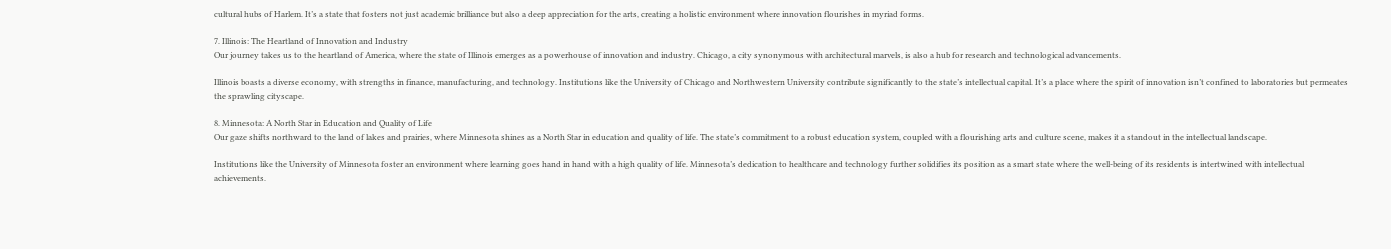cultural hubs of Harlem. It’s a state that fosters not just academic brilliance but also a deep appreciation for the arts, creating a holistic environment where innovation flourishes in myriad forms.

7. Illinois: The Heartland of Innovation and Industry
Our journey takes us to the heartland of America, where the state of Illinois emerges as a powerhouse of innovation and industry. Chicago, a city synonymous with architectural marvels, is also a hub for research and technological advancements.

Illinois boasts a diverse economy, with strengths in finance, manufacturing, and technology. Institutions like the University of Chicago and Northwestern University contribute significantly to the state’s intellectual capital. It’s a place where the spirit of innovation isn’t confined to laboratories but permeates the sprawling cityscape.

8. Minnesota: A North Star in Education and Quality of Life
Our gaze shifts northward to the land of lakes and prairies, where Minnesota shines as a North Star in education and quality of life. The state’s commitment to a robust education system, coupled with a flourishing arts and culture scene, makes it a standout in the intellectual landscape.

Institutions like the University of Minnesota foster an environment where learning goes hand in hand with a high quality of life. Minnesota’s dedication to healthcare and technology further solidifies its position as a smart state where the well-being of its residents is intertwined with intellectual achievements.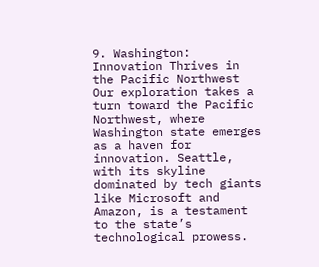9. Washington: Innovation Thrives in the Pacific Northwest
Our exploration takes a turn toward the Pacific Northwest, where Washington state emerges as a haven for innovation. Seattle, with its skyline dominated by tech giants like Microsoft and Amazon, is a testament to the state’s technological prowess.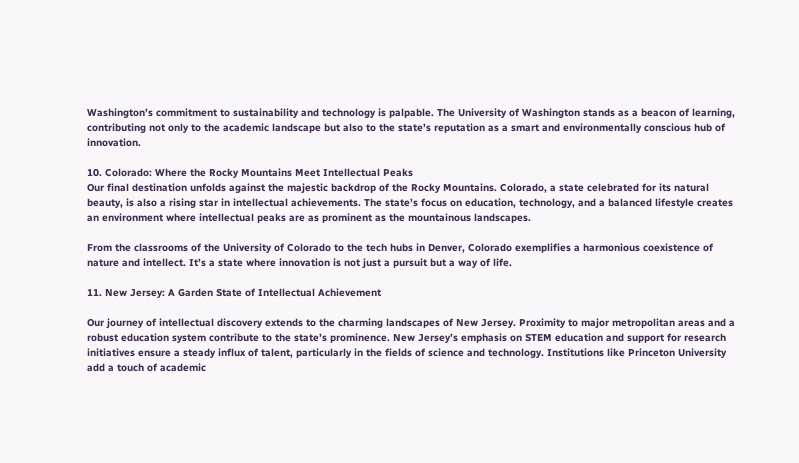Washington’s commitment to sustainability and technology is palpable. The University of Washington stands as a beacon of learning, contributing not only to the academic landscape but also to the state’s reputation as a smart and environmentally conscious hub of innovation.

10. Colorado: Where the Rocky Mountains Meet Intellectual Peaks
Our final destination unfolds against the majestic backdrop of the Rocky Mountains. Colorado, a state celebrated for its natural beauty, is also a rising star in intellectual achievements. The state’s focus on education, technology, and a balanced lifestyle creates an environment where intellectual peaks are as prominent as the mountainous landscapes.

From the classrooms of the University of Colorado to the tech hubs in Denver, Colorado exemplifies a harmonious coexistence of nature and intellect. It’s a state where innovation is not just a pursuit but a way of life.

11. New Jersey: A Garden State of Intellectual Achievement

Our journey of intellectual discovery extends to the charming landscapes of New Jersey. Proximity to major metropolitan areas and a robust education system contribute to the state’s prominence. New Jersey’s emphasis on STEM education and support for research initiatives ensure a steady influx of talent, particularly in the fields of science and technology. Institutions like Princeton University add a touch of academic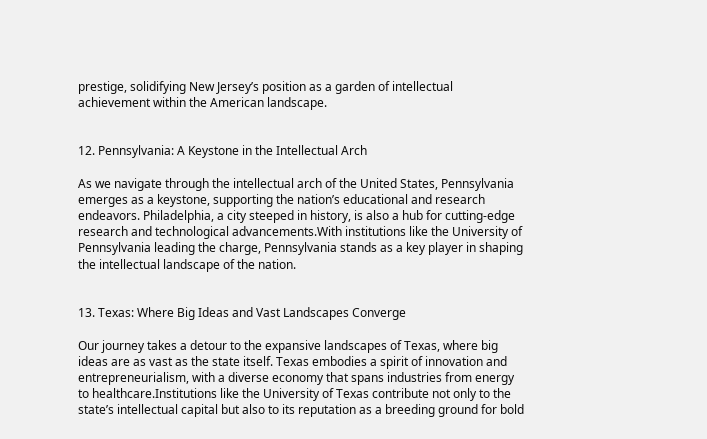prestige, solidifying New Jersey’s position as a garden of intellectual achievement within the American landscape.


12. Pennsylvania: A Keystone in the Intellectual Arch

As we navigate through the intellectual arch of the United States, Pennsylvania emerges as a keystone, supporting the nation’s educational and research endeavors. Philadelphia, a city steeped in history, is also a hub for cutting-edge research and technological advancements.With institutions like the University of Pennsylvania leading the charge, Pennsylvania stands as a key player in shaping the intellectual landscape of the nation.


13. Texas: Where Big Ideas and Vast Landscapes Converge

Our journey takes a detour to the expansive landscapes of Texas, where big ideas are as vast as the state itself. Texas embodies a spirit of innovation and entrepreneurialism, with a diverse economy that spans industries from energy to healthcare.Institutions like the University of Texas contribute not only to the state’s intellectual capital but also to its reputation as a breeding ground for bold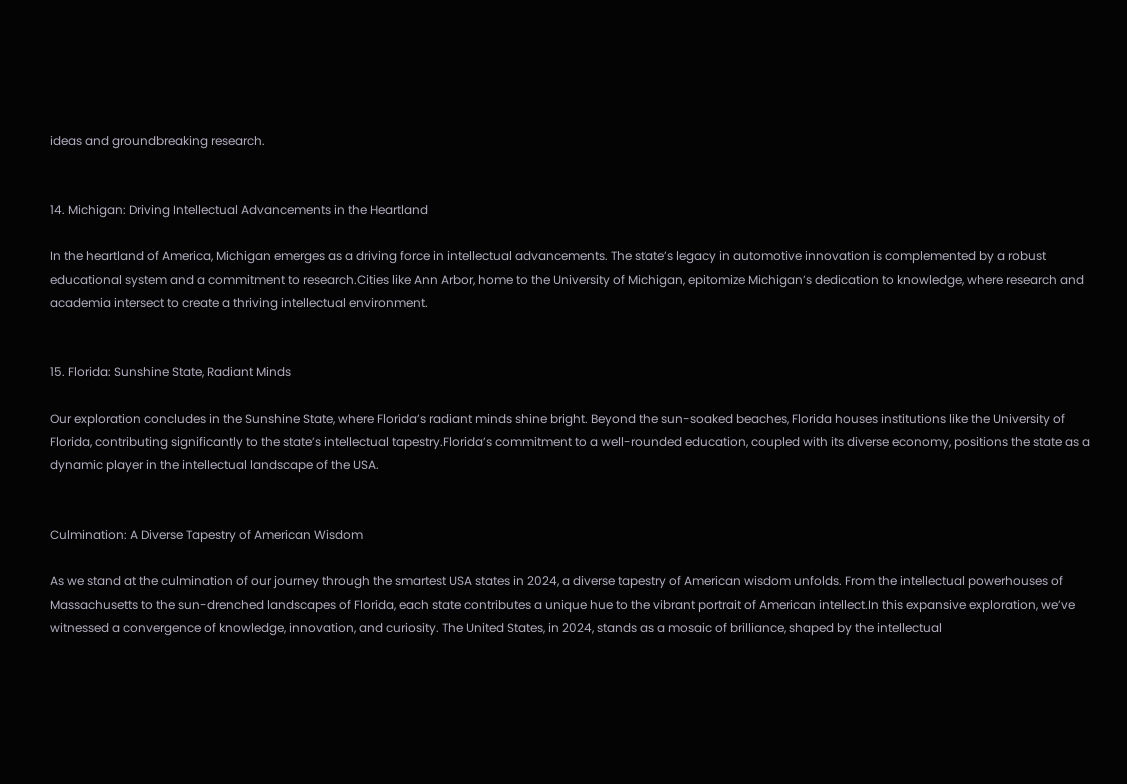ideas and groundbreaking research.


14. Michigan: Driving Intellectual Advancements in the Heartland

In the heartland of America, Michigan emerges as a driving force in intellectual advancements. The state’s legacy in automotive innovation is complemented by a robust educational system and a commitment to research.Cities like Ann Arbor, home to the University of Michigan, epitomize Michigan’s dedication to knowledge, where research and academia intersect to create a thriving intellectual environment.


15. Florida: Sunshine State, Radiant Minds

Our exploration concludes in the Sunshine State, where Florida’s radiant minds shine bright. Beyond the sun-soaked beaches, Florida houses institutions like the University of Florida, contributing significantly to the state’s intellectual tapestry.Florida’s commitment to a well-rounded education, coupled with its diverse economy, positions the state as a dynamic player in the intellectual landscape of the USA.


Culmination: A Diverse Tapestry of American Wisdom

As we stand at the culmination of our journey through the smartest USA states in 2024, a diverse tapestry of American wisdom unfolds. From the intellectual powerhouses of Massachusetts to the sun-drenched landscapes of Florida, each state contributes a unique hue to the vibrant portrait of American intellect.In this expansive exploration, we’ve witnessed a convergence of knowledge, innovation, and curiosity. The United States, in 2024, stands as a mosaic of brilliance, shaped by the intellectual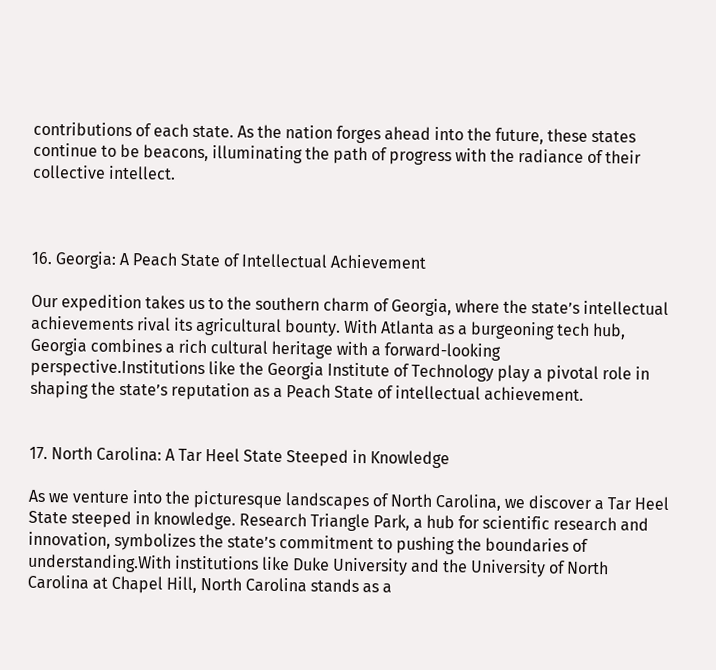contributions of each state. As the nation forges ahead into the future, these states continue to be beacons, illuminating the path of progress with the radiance of their collective intellect.



16. Georgia: A Peach State of Intellectual Achievement

Our expedition takes us to the southern charm of Georgia, where the state’s intellectual achievements rival its agricultural bounty. With Atlanta as a burgeoning tech hub, Georgia combines a rich cultural heritage with a forward-looking perspective.Institutions like the Georgia Institute of Technology play a pivotal role in shaping the state’s reputation as a Peach State of intellectual achievement.


17. North Carolina: A Tar Heel State Steeped in Knowledge

As we venture into the picturesque landscapes of North Carolina, we discover a Tar Heel State steeped in knowledge. Research Triangle Park, a hub for scientific research and innovation, symbolizes the state’s commitment to pushing the boundaries of understanding.With institutions like Duke University and the University of North Carolina at Chapel Hill, North Carolina stands as a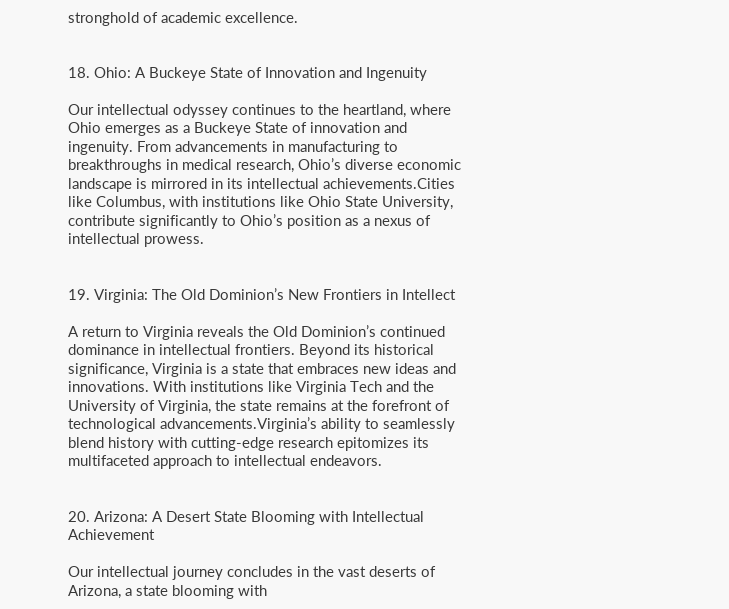stronghold of academic excellence.


18. Ohio: A Buckeye State of Innovation and Ingenuity

Our intellectual odyssey continues to the heartland, where Ohio emerges as a Buckeye State of innovation and ingenuity. From advancements in manufacturing to breakthroughs in medical research, Ohio’s diverse economic landscape is mirrored in its intellectual achievements.Cities like Columbus, with institutions like Ohio State University, contribute significantly to Ohio’s position as a nexus of intellectual prowess.


19. Virginia: The Old Dominion’s New Frontiers in Intellect

A return to Virginia reveals the Old Dominion’s continued dominance in intellectual frontiers. Beyond its historical significance, Virginia is a state that embraces new ideas and innovations. With institutions like Virginia Tech and the University of Virginia, the state remains at the forefront of technological advancements.Virginia’s ability to seamlessly blend history with cutting-edge research epitomizes its multifaceted approach to intellectual endeavors.


20. Arizona: A Desert State Blooming with Intellectual Achievement

Our intellectual journey concludes in the vast deserts of Arizona, a state blooming with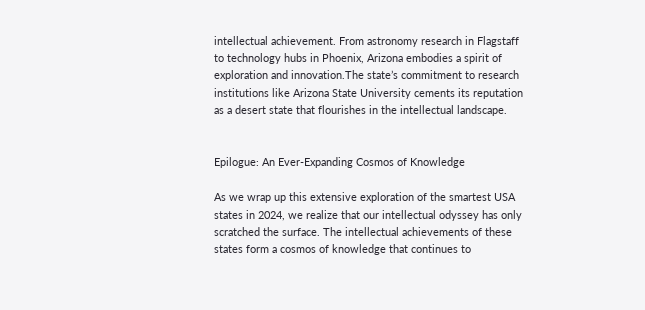intellectual achievement. From astronomy research in Flagstaff to technology hubs in Phoenix, Arizona embodies a spirit of exploration and innovation.The state’s commitment to research institutions like Arizona State University cements its reputation as a desert state that flourishes in the intellectual landscape.


Epilogue: An Ever-Expanding Cosmos of Knowledge

As we wrap up this extensive exploration of the smartest USA states in 2024, we realize that our intellectual odyssey has only scratched the surface. The intellectual achievements of these states form a cosmos of knowledge that continues to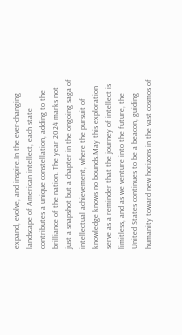expand, evolve, and inspire.In the ever-changing landscape of American intellect, each state contributes a unique constellation, adding to the brilliance of the nation. The year 2024 marks not just a snapshot but a chapter in the ongoing saga of intellectual achievement, where the pursuit of knowledge knows no bounds.May this exploration serve as a reminder that the journey of intellect is limitless, and as we venture into the future, the United States continues to be a beacon, guiding humanity toward new horizons in the vast cosmos of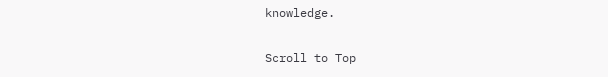knowledge.

Scroll to Top